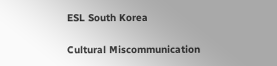ESL South Korea

Cultural Miscommunication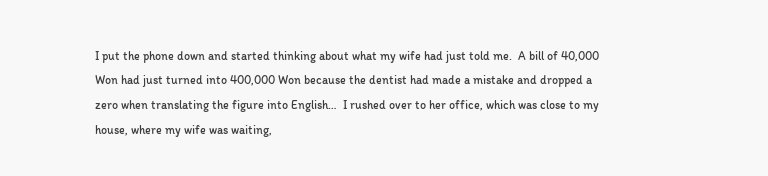I put the phone down and started thinking about what my wife had just told me.  A bill of 40,000 Won had just turned into 400,000 Won because the dentist had made a mistake and dropped a zero when translating the figure into English…  I rushed over to her office, which was close to my house, where my wife was waiting,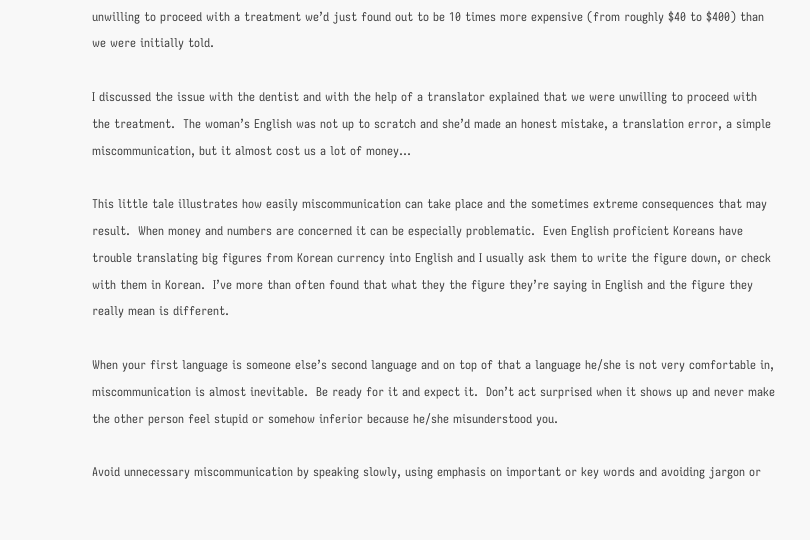unwilling to proceed with a treatment we’d just found out to be 10 times more expensive (from roughly $40 to $400) than we were initially told.

I discussed the issue with the dentist and with the help of a translator explained that we were unwilling to proceed with the treatment.  The woman’s English was not up to scratch and she’d made an honest mistake, a translation error, a simple miscommunication, but it almost cost us a lot of money…

This little tale illustrates how easily miscommunication can take place and the sometimes extreme consequences that may result.  When money and numbers are concerned it can be especially problematic.  Even English proficient Koreans have trouble translating big figures from Korean currency into English and I usually ask them to write the figure down, or check with them in Korean.  I’ve more than often found that what they the figure they’re saying in English and the figure they really mean is different.

When your first language is someone else’s second language and on top of that a language he/she is not very comfortable in, miscommunication is almost inevitable.  Be ready for it and expect it.  Don’t act surprised when it shows up and never make the other person feel stupid or somehow inferior because he/she misunderstood you.

Avoid unnecessary miscommunication by speaking slowly, using emphasis on important or key words and avoiding jargon or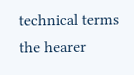technical terms the hearer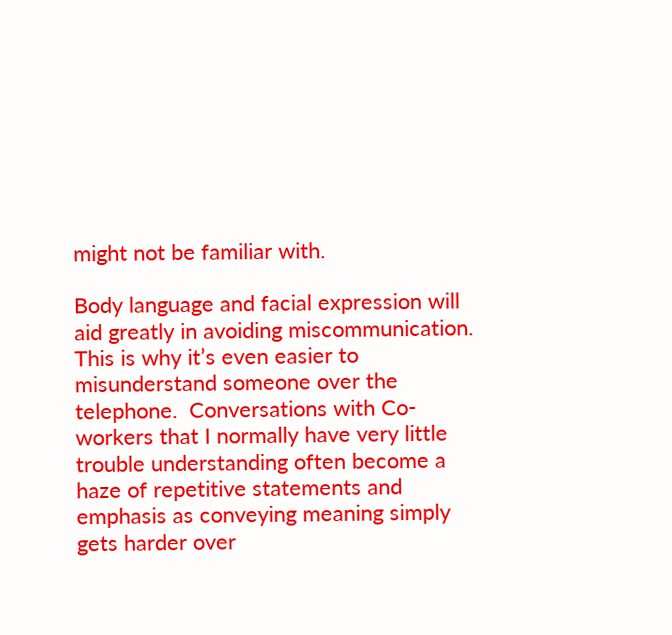might not be familiar with.

Body language and facial expression will aid greatly in avoiding miscommunication.  This is why it’s even easier to misunderstand someone over the telephone.  Conversations with Co-workers that I normally have very little trouble understanding often become a haze of repetitive statements and emphasis as conveying meaning simply gets harder over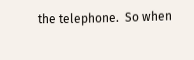the telephone.  So when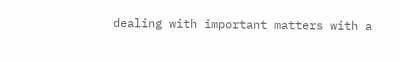dealing with important matters with a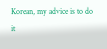Korean, my advice is to do it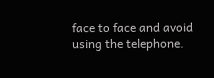face to face and avoid using the telephone.